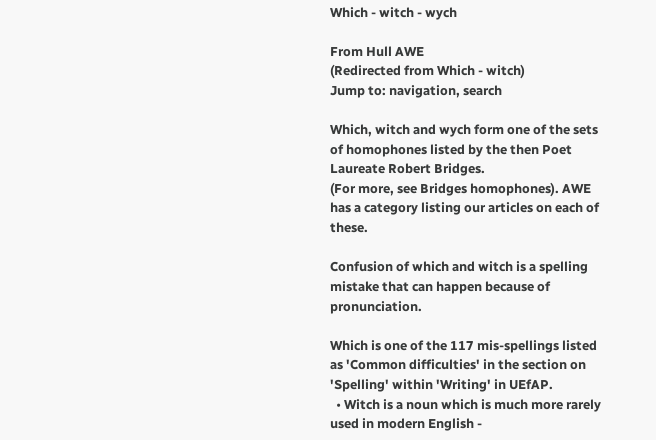Which - witch - wych

From Hull AWE
(Redirected from Which - witch)
Jump to: navigation, search

Which, witch and wych form one of the sets of homophones listed by the then Poet Laureate Robert Bridges.
(For more, see Bridges homophones). AWE has a category listing our articles on each of these.

Confusion of which and witch is a spelling mistake that can happen because of pronunciation.

Which is one of the 117 mis-spellings listed as 'Common difficulties' in the section on 'Spelling' within 'Writing' in UEfAP.
  • Witch is a noun which is much more rarely used in modern English -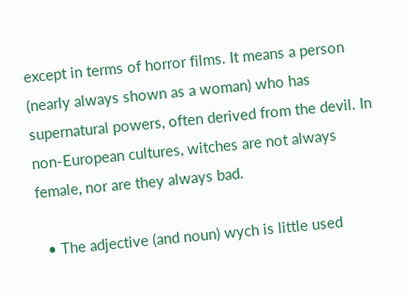except in terms of horror films. It means a person (nearly always shown as a woman) who has supernatural powers, often derived from the devil. In non-European cultures, witches are not always female, nor are they always bad.

  • The adjective (and noun) wych is little used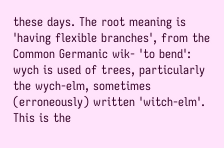these days. The root meaning is 'having flexible branches', from the Common Germanic wik- 'to bend': wych is used of trees, particularly the wych-elm, sometimes (erroneously) written 'witch-elm'. This is the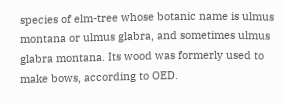species of elm-tree whose botanic name is ulmus montana or ulmus glabra, and sometimes ulmus glabra montana. Its wood was formerly used to make bows, according to OED.